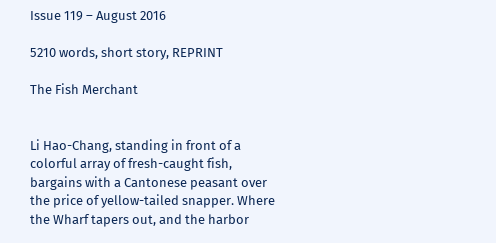Issue 119 – August 2016

5210 words, short story, REPRINT

The Fish Merchant


Li Hao-Chang, standing in front of a colorful array of fresh-caught fish, bargains with a Cantonese peasant over the price of yellow-tailed snapper. Where the Wharf tapers out, and the harbor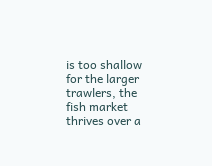is too shallow for the larger trawlers, the fish market thrives over a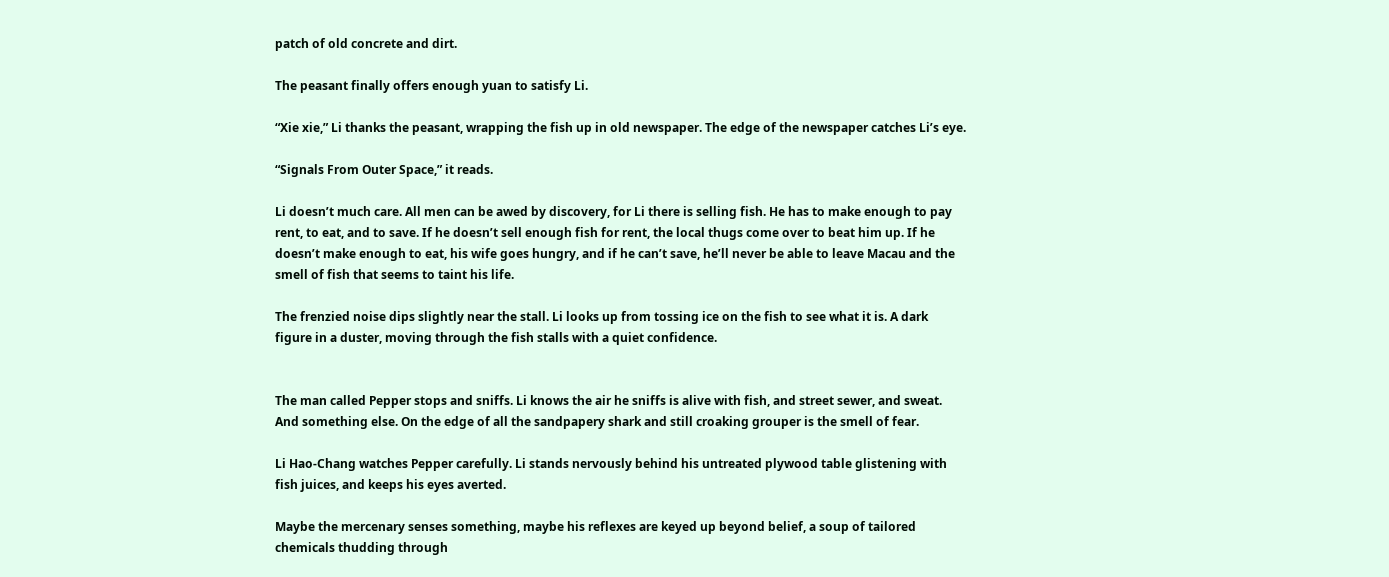patch of old concrete and dirt.

The peasant finally offers enough yuan to satisfy Li.

“Xie xie,” Li thanks the peasant, wrapping the fish up in old newspaper. The edge of the newspaper catches Li’s eye.

“Signals From Outer Space,” it reads.

Li doesn’t much care. All men can be awed by discovery, for Li there is selling fish. He has to make enough to pay rent, to eat, and to save. If he doesn’t sell enough fish for rent, the local thugs come over to beat him up. If he doesn’t make enough to eat, his wife goes hungry, and if he can’t save, he’ll never be able to leave Macau and the smell of fish that seems to taint his life.

The frenzied noise dips slightly near the stall. Li looks up from tossing ice on the fish to see what it is. A dark figure in a duster, moving through the fish stalls with a quiet confidence.


The man called Pepper stops and sniffs. Li knows the air he sniffs is alive with fish, and street sewer, and sweat. And something else. On the edge of all the sandpapery shark and still croaking grouper is the smell of fear.

Li Hao-Chang watches Pepper carefully. Li stands nervously behind his untreated plywood table glistening with fish juices, and keeps his eyes averted.

Maybe the mercenary senses something, maybe his reflexes are keyed up beyond belief, a soup of tailored chemicals thudding through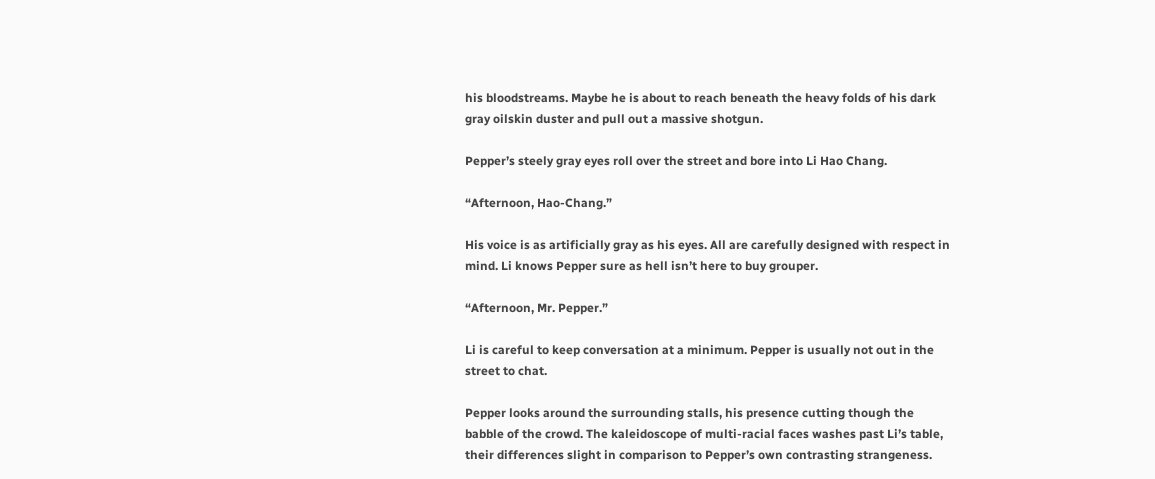his bloodstreams. Maybe he is about to reach beneath the heavy folds of his dark gray oilskin duster and pull out a massive shotgun.

Pepper’s steely gray eyes roll over the street and bore into Li Hao Chang.

“Afternoon, Hao-Chang.”

His voice is as artificially gray as his eyes. All are carefully designed with respect in mind. Li knows Pepper sure as hell isn’t here to buy grouper.

“Afternoon, Mr. Pepper.”

Li is careful to keep conversation at a minimum. Pepper is usually not out in the street to chat.

Pepper looks around the surrounding stalls, his presence cutting though the babble of the crowd. The kaleidoscope of multi-racial faces washes past Li’s table, their differences slight in comparison to Pepper’s own contrasting strangeness.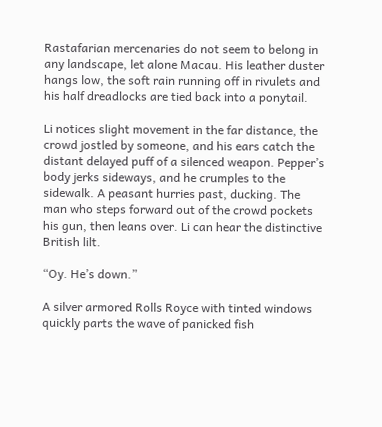Rastafarian mercenaries do not seem to belong in any landscape, let alone Macau. His leather duster hangs low, the soft rain running off in rivulets and his half dreadlocks are tied back into a ponytail.

Li notices slight movement in the far distance, the crowd jostled by someone, and his ears catch the distant delayed puff of a silenced weapon. Pepper’s body jerks sideways, and he crumples to the sidewalk. A peasant hurries past, ducking. The man who steps forward out of the crowd pockets his gun, then leans over. Li can hear the distinctive British lilt.

“Oy. He’s down.”

A silver armored Rolls Royce with tinted windows quickly parts the wave of panicked fish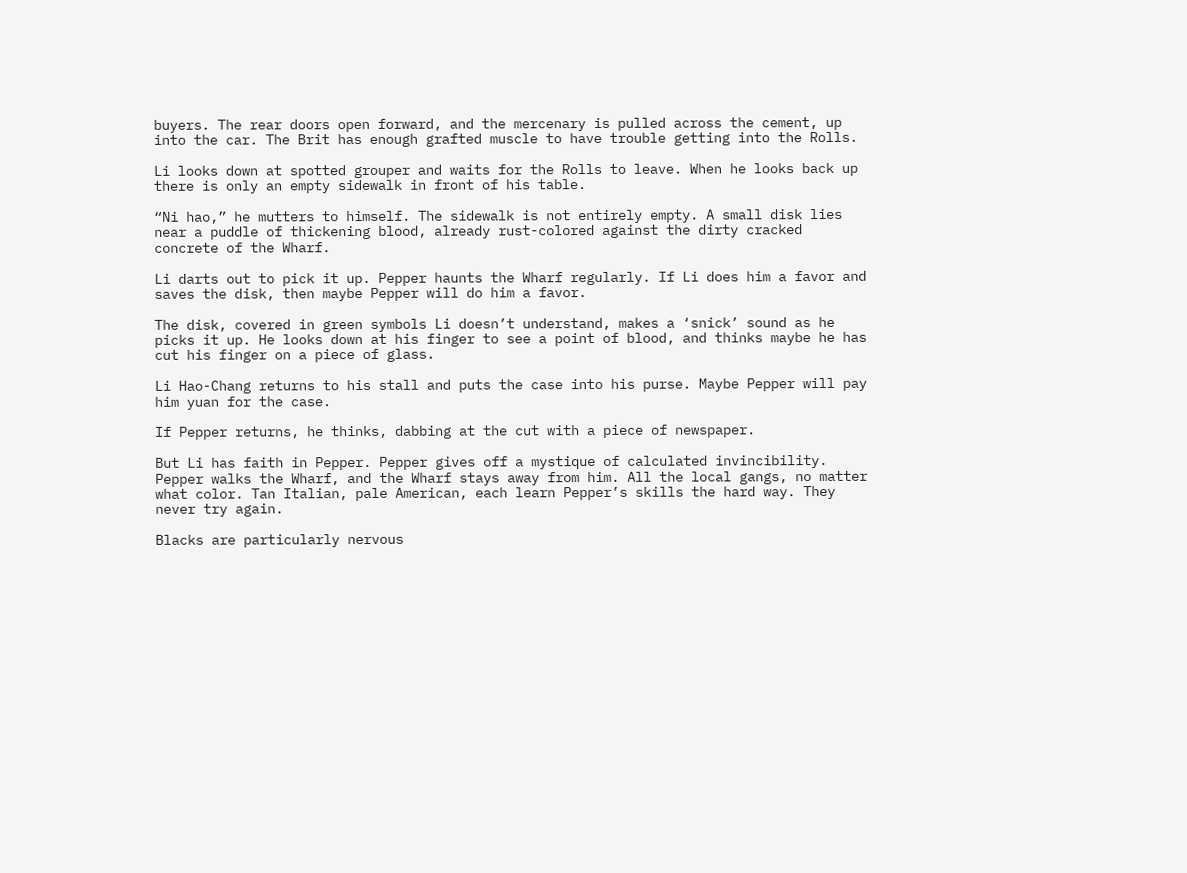buyers. The rear doors open forward, and the mercenary is pulled across the cement, up into the car. The Brit has enough grafted muscle to have trouble getting into the Rolls.

Li looks down at spotted grouper and waits for the Rolls to leave. When he looks back up there is only an empty sidewalk in front of his table.

“Ni hao,” he mutters to himself. The sidewalk is not entirely empty. A small disk lies near a puddle of thickening blood, already rust-colored against the dirty cracked concrete of the Wharf.

Li darts out to pick it up. Pepper haunts the Wharf regularly. If Li does him a favor and saves the disk, then maybe Pepper will do him a favor.

The disk, covered in green symbols Li doesn’t understand, makes a ‘snick’ sound as he picks it up. He looks down at his finger to see a point of blood, and thinks maybe he has cut his finger on a piece of glass.

Li Hao-Chang returns to his stall and puts the case into his purse. Maybe Pepper will pay him yuan for the case.

If Pepper returns, he thinks, dabbing at the cut with a piece of newspaper.

But Li has faith in Pepper. Pepper gives off a mystique of calculated invincibility. Pepper walks the Wharf, and the Wharf stays away from him. All the local gangs, no matter what color. Tan Italian, pale American, each learn Pepper’s skills the hard way. They never try again.

Blacks are particularly nervous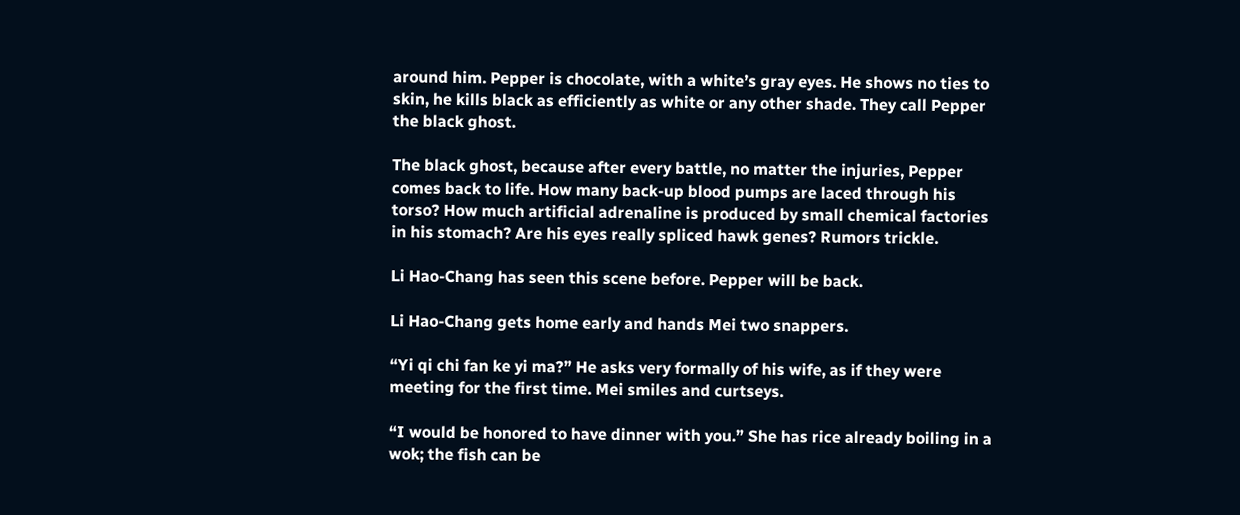around him. Pepper is chocolate, with a white’s gray eyes. He shows no ties to skin, he kills black as efficiently as white or any other shade. They call Pepper the black ghost.

The black ghost, because after every battle, no matter the injuries, Pepper comes back to life. How many back-up blood pumps are laced through his torso? How much artificial adrenaline is produced by small chemical factories in his stomach? Are his eyes really spliced hawk genes? Rumors trickle.

Li Hao-Chang has seen this scene before. Pepper will be back.

Li Hao-Chang gets home early and hands Mei two snappers.

“Yi qi chi fan ke yi ma?” He asks very formally of his wife, as if they were meeting for the first time. Mei smiles and curtseys.

“I would be honored to have dinner with you.” She has rice already boiling in a wok; the fish can be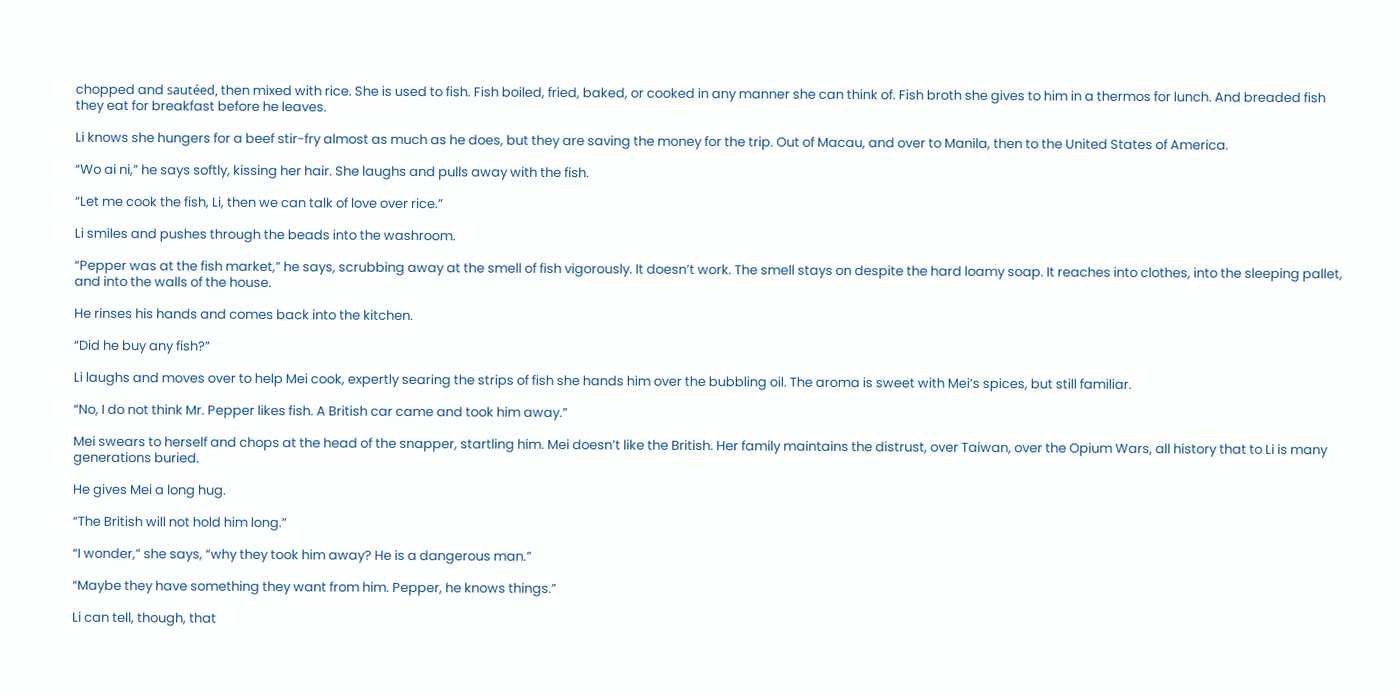chopped and sautéed, then mixed with rice. She is used to fish. Fish boiled, fried, baked, or cooked in any manner she can think of. Fish broth she gives to him in a thermos for lunch. And breaded fish they eat for breakfast before he leaves.

Li knows she hungers for a beef stir-fry almost as much as he does, but they are saving the money for the trip. Out of Macau, and over to Manila, then to the United States of America.

“Wo ai ni,” he says softly, kissing her hair. She laughs and pulls away with the fish.

“Let me cook the fish, Li, then we can talk of love over rice.”

Li smiles and pushes through the beads into the washroom.

“Pepper was at the fish market,” he says, scrubbing away at the smell of fish vigorously. It doesn’t work. The smell stays on despite the hard loamy soap. It reaches into clothes, into the sleeping pallet, and into the walls of the house.

He rinses his hands and comes back into the kitchen.

“Did he buy any fish?”

Li laughs and moves over to help Mei cook, expertly searing the strips of fish she hands him over the bubbling oil. The aroma is sweet with Mei’s spices, but still familiar.

“No, I do not think Mr. Pepper likes fish. A British car came and took him away.”

Mei swears to herself and chops at the head of the snapper, startling him. Mei doesn’t like the British. Her family maintains the distrust, over Taiwan, over the Opium Wars, all history that to Li is many generations buried.

He gives Mei a long hug.

“The British will not hold him long.”

“I wonder,” she says, “why they took him away? He is a dangerous man.”

“Maybe they have something they want from him. Pepper, he knows things.”

Li can tell, though, that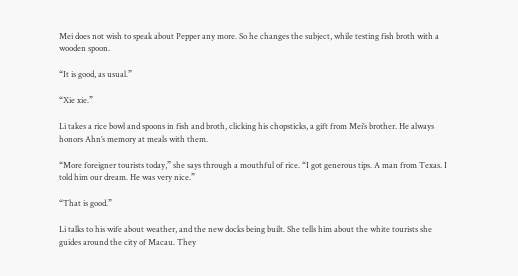Mei does not wish to speak about Pepper any more. So he changes the subject, while testing fish broth with a wooden spoon.

“It is good, as usual.”

“Xie xie.”

Li takes a rice bowl and spoons in fish and broth, clicking his chopsticks, a gift from Mei’s brother. He always honors Ahn’s memory at meals with them.

“More foreigner tourists today,” she says through a mouthful of rice. “I got generous tips. A man from Texas. I told him our dream. He was very nice.”

“That is good.”

Li talks to his wife about weather, and the new docks being built. She tells him about the white tourists she guides around the city of Macau. They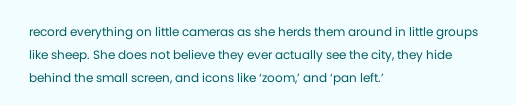record everything on little cameras as she herds them around in little groups like sheep. She does not believe they ever actually see the city, they hide behind the small screen, and icons like ‘zoom,’ and ‘pan left.’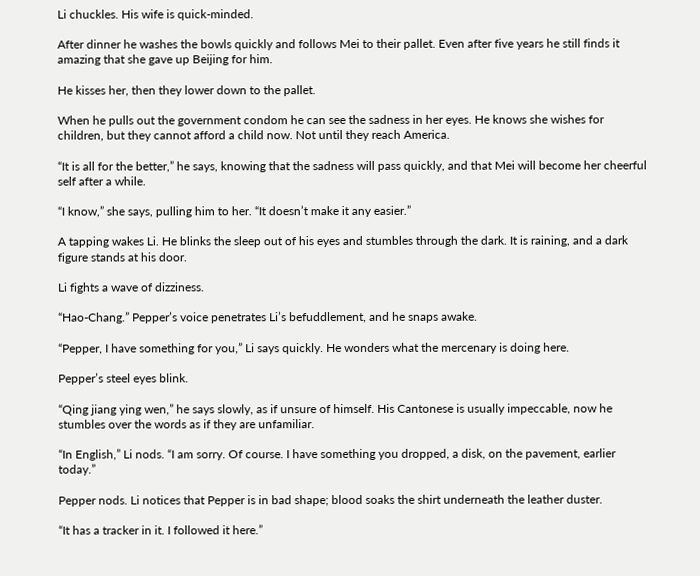Li chuckles. His wife is quick-minded.

After dinner he washes the bowls quickly and follows Mei to their pallet. Even after five years he still finds it amazing that she gave up Beijing for him.

He kisses her, then they lower down to the pallet.

When he pulls out the government condom he can see the sadness in her eyes. He knows she wishes for children, but they cannot afford a child now. Not until they reach America.

“It is all for the better,” he says, knowing that the sadness will pass quickly, and that Mei will become her cheerful self after a while.

“I know,” she says, pulling him to her. “It doesn’t make it any easier.”

A tapping wakes Li. He blinks the sleep out of his eyes and stumbles through the dark. It is raining, and a dark figure stands at his door.

Li fights a wave of dizziness.

“Hao-Chang.” Pepper’s voice penetrates Li’s befuddlement, and he snaps awake.

“Pepper, I have something for you,” Li says quickly. He wonders what the mercenary is doing here.

Pepper’s steel eyes blink.

“Qing jiang ying wen,” he says slowly, as if unsure of himself. His Cantonese is usually impeccable, now he stumbles over the words as if they are unfamiliar.

“In English,” Li nods. “I am sorry. Of course. I have something you dropped, a disk, on the pavement, earlier today.”

Pepper nods. Li notices that Pepper is in bad shape; blood soaks the shirt underneath the leather duster.

“It has a tracker in it. I followed it here.”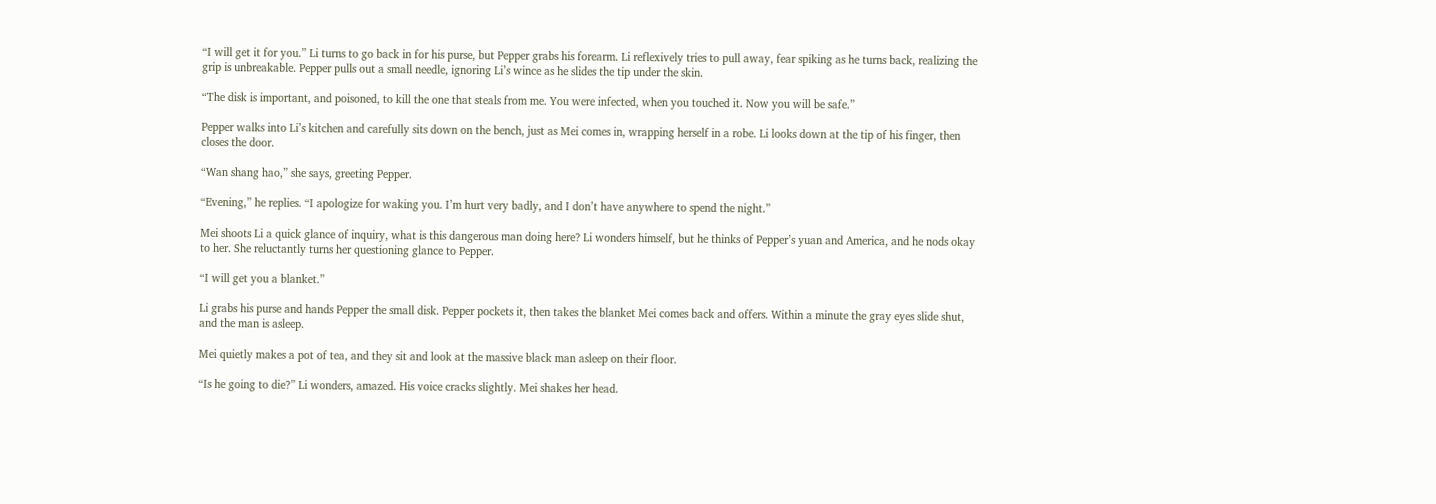“I will get it for you.” Li turns to go back in for his purse, but Pepper grabs his forearm. Li reflexively tries to pull away, fear spiking as he turns back, realizing the grip is unbreakable. Pepper pulls out a small needle, ignoring Li’s wince as he slides the tip under the skin.

“The disk is important, and poisoned, to kill the one that steals from me. You were infected, when you touched it. Now you will be safe.”

Pepper walks into Li’s kitchen and carefully sits down on the bench, just as Mei comes in, wrapping herself in a robe. Li looks down at the tip of his finger, then closes the door.

“Wan shang hao,” she says, greeting Pepper.

“Evening,” he replies. “I apologize for waking you. I’m hurt very badly, and I don’t have anywhere to spend the night.”

Mei shoots Li a quick glance of inquiry, what is this dangerous man doing here? Li wonders himself, but he thinks of Pepper’s yuan and America, and he nods okay to her. She reluctantly turns her questioning glance to Pepper.

“I will get you a blanket.”

Li grabs his purse and hands Pepper the small disk. Pepper pockets it, then takes the blanket Mei comes back and offers. Within a minute the gray eyes slide shut, and the man is asleep.

Mei quietly makes a pot of tea, and they sit and look at the massive black man asleep on their floor.

“Is he going to die?” Li wonders, amazed. His voice cracks slightly. Mei shakes her head.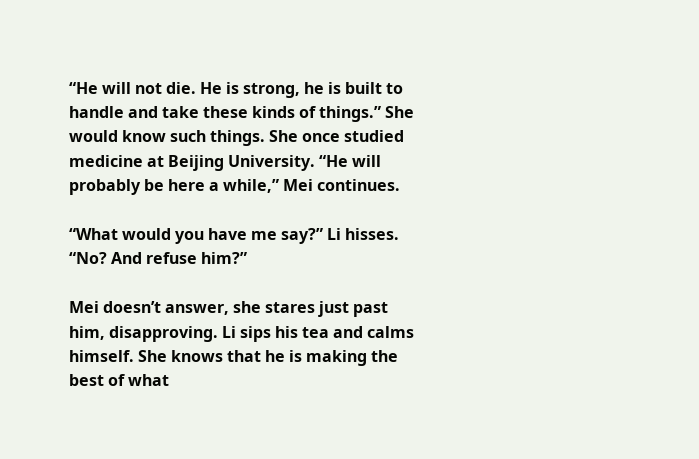“He will not die. He is strong, he is built to handle and take these kinds of things.” She would know such things. She once studied medicine at Beijing University. “He will probably be here a while,” Mei continues.

“What would you have me say?” Li hisses. “No? And refuse him?”

Mei doesn’t answer, she stares just past him, disapproving. Li sips his tea and calms himself. She knows that he is making the best of what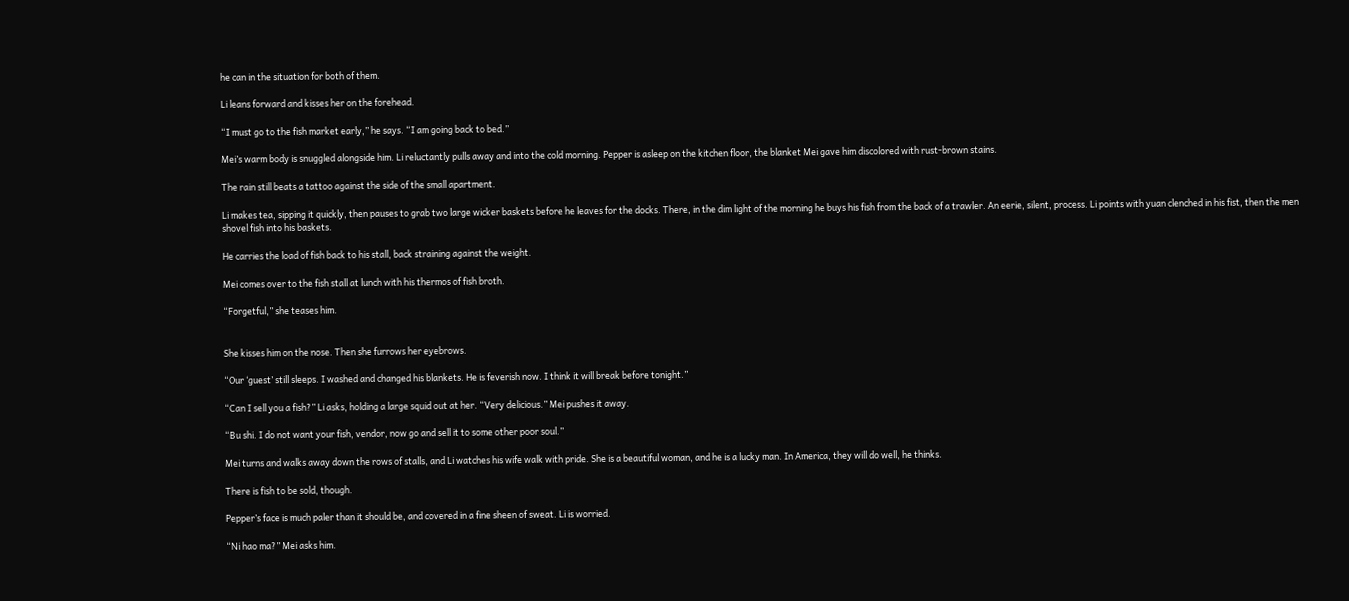he can in the situation for both of them.

Li leans forward and kisses her on the forehead.

“I must go to the fish market early,” he says. “I am going back to bed.”

Mei’s warm body is snuggled alongside him. Li reluctantly pulls away and into the cold morning. Pepper is asleep on the kitchen floor, the blanket Mei gave him discolored with rust-brown stains.

The rain still beats a tattoo against the side of the small apartment.

Li makes tea, sipping it quickly, then pauses to grab two large wicker baskets before he leaves for the docks. There, in the dim light of the morning he buys his fish from the back of a trawler. An eerie, silent, process. Li points with yuan clenched in his fist, then the men shovel fish into his baskets.

He carries the load of fish back to his stall, back straining against the weight.

Mei comes over to the fish stall at lunch with his thermos of fish broth.

“Forgetful,” she teases him.


She kisses him on the nose. Then she furrows her eyebrows.

“Our ‘guest’ still sleeps. I washed and changed his blankets. He is feverish now. I think it will break before tonight.”

“Can I sell you a fish?” Li asks, holding a large squid out at her. “Very delicious.” Mei pushes it away.

“Bu shi. I do not want your fish, vendor, now go and sell it to some other poor soul.”

Mei turns and walks away down the rows of stalls, and Li watches his wife walk with pride. She is a beautiful woman, and he is a lucky man. In America, they will do well, he thinks.

There is fish to be sold, though.

Pepper’s face is much paler than it should be, and covered in a fine sheen of sweat. Li is worried.

“Ni hao ma?” Mei asks him.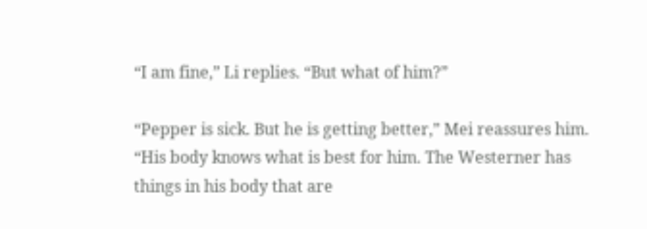“I am fine,” Li replies. “But what of him?”

“Pepper is sick. But he is getting better,” Mei reassures him. “His body knows what is best for him. The Westerner has things in his body that are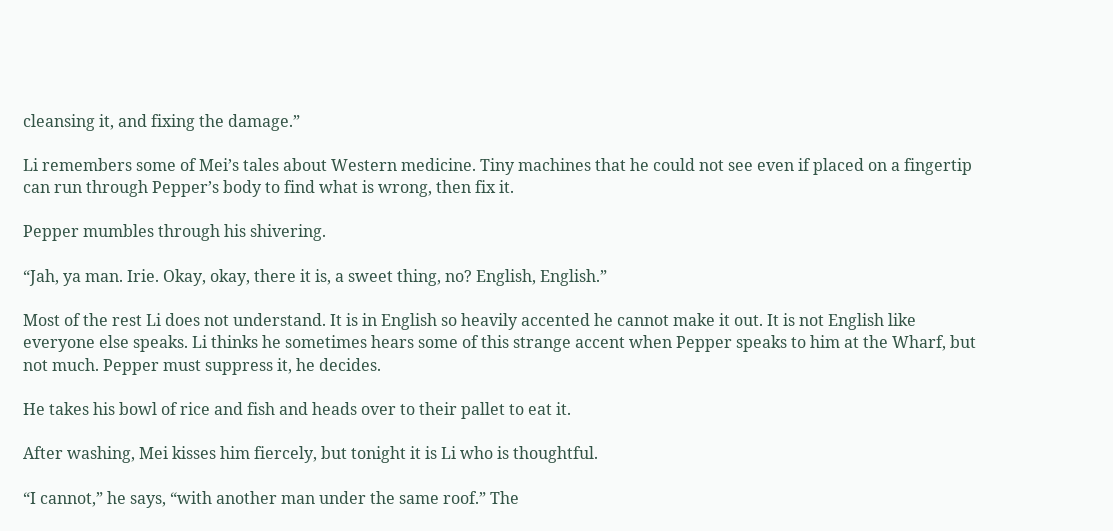cleansing it, and fixing the damage.”

Li remembers some of Mei’s tales about Western medicine. Tiny machines that he could not see even if placed on a fingertip can run through Pepper’s body to find what is wrong, then fix it.

Pepper mumbles through his shivering.

“Jah, ya man. Irie. Okay, okay, there it is, a sweet thing, no? English, English.”

Most of the rest Li does not understand. It is in English so heavily accented he cannot make it out. It is not English like everyone else speaks. Li thinks he sometimes hears some of this strange accent when Pepper speaks to him at the Wharf, but not much. Pepper must suppress it, he decides.

He takes his bowl of rice and fish and heads over to their pallet to eat it.

After washing, Mei kisses him fiercely, but tonight it is Li who is thoughtful.

“I cannot,” he says, “with another man under the same roof.” The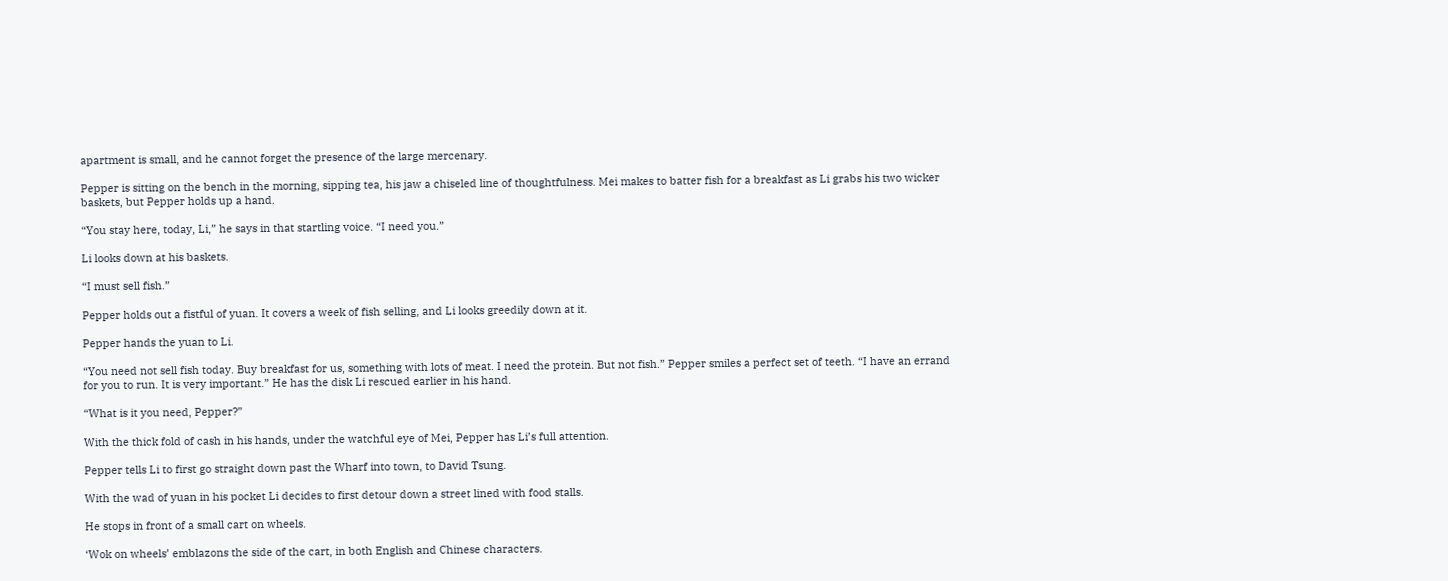apartment is small, and he cannot forget the presence of the large mercenary.

Pepper is sitting on the bench in the morning, sipping tea, his jaw a chiseled line of thoughtfulness. Mei makes to batter fish for a breakfast as Li grabs his two wicker baskets, but Pepper holds up a hand.

“You stay here, today, Li,” he says in that startling voice. “I need you.”

Li looks down at his baskets.

“I must sell fish.”

Pepper holds out a fistful of yuan. It covers a week of fish selling, and Li looks greedily down at it.

Pepper hands the yuan to Li.

“You need not sell fish today. Buy breakfast for us, something with lots of meat. I need the protein. But not fish.” Pepper smiles a perfect set of teeth. “I have an errand for you to run. It is very important.” He has the disk Li rescued earlier in his hand.

“What is it you need, Pepper?”

With the thick fold of cash in his hands, under the watchful eye of Mei, Pepper has Li’s full attention.

Pepper tells Li to first go straight down past the Wharf into town, to David Tsung.

With the wad of yuan in his pocket Li decides to first detour down a street lined with food stalls.

He stops in front of a small cart on wheels.

‘Wok on wheels’ emblazons the side of the cart, in both English and Chinese characters.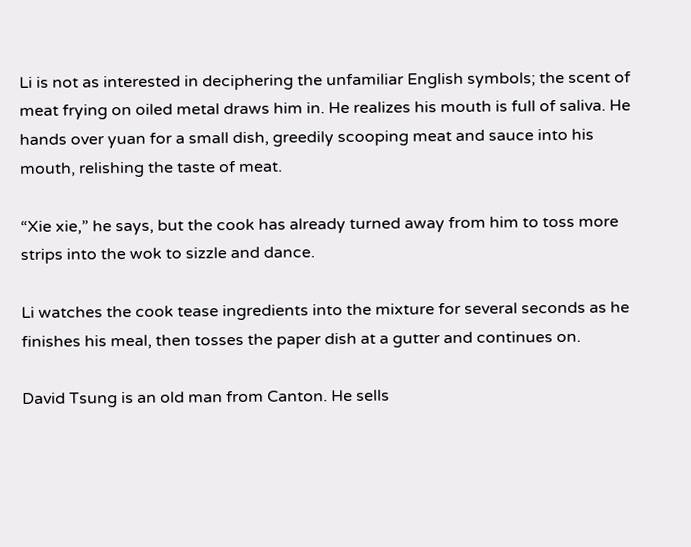Li is not as interested in deciphering the unfamiliar English symbols; the scent of meat frying on oiled metal draws him in. He realizes his mouth is full of saliva. He hands over yuan for a small dish, greedily scooping meat and sauce into his mouth, relishing the taste of meat.

“Xie xie,” he says, but the cook has already turned away from him to toss more strips into the wok to sizzle and dance.

Li watches the cook tease ingredients into the mixture for several seconds as he finishes his meal, then tosses the paper dish at a gutter and continues on.

David Tsung is an old man from Canton. He sells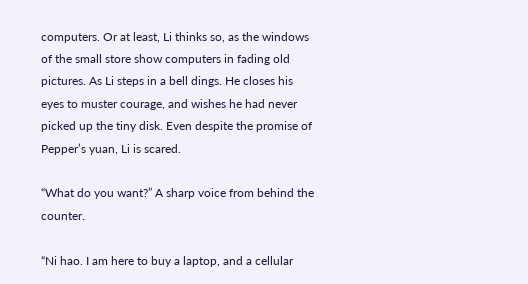computers. Or at least, Li thinks so, as the windows of the small store show computers in fading old pictures. As Li steps in a bell dings. He closes his eyes to muster courage, and wishes he had never picked up the tiny disk. Even despite the promise of Pepper’s yuan, Li is scared.

“What do you want?” A sharp voice from behind the counter.

“Ni hao. I am here to buy a laptop, and a cellular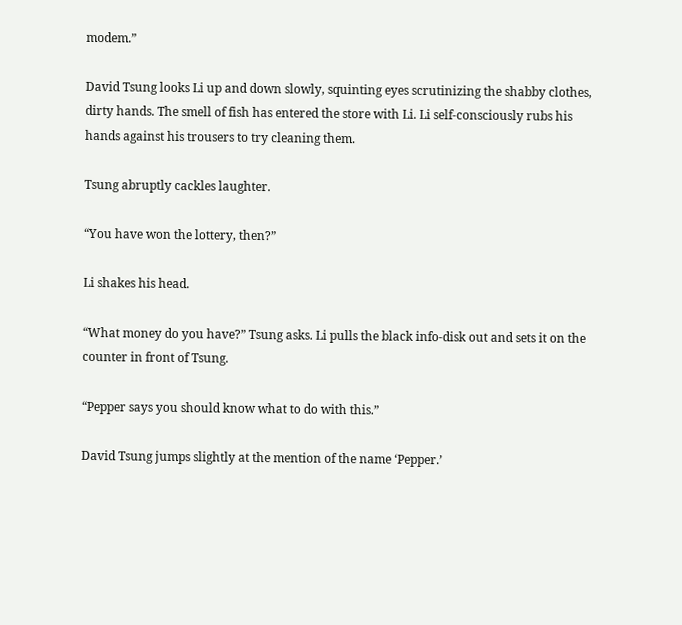modem.”

David Tsung looks Li up and down slowly, squinting eyes scrutinizing the shabby clothes, dirty hands. The smell of fish has entered the store with Li. Li self-consciously rubs his hands against his trousers to try cleaning them.

Tsung abruptly cackles laughter.

“You have won the lottery, then?”

Li shakes his head.

“What money do you have?” Tsung asks. Li pulls the black info-disk out and sets it on the counter in front of Tsung.

“Pepper says you should know what to do with this.”

David Tsung jumps slightly at the mention of the name ‘Pepper.’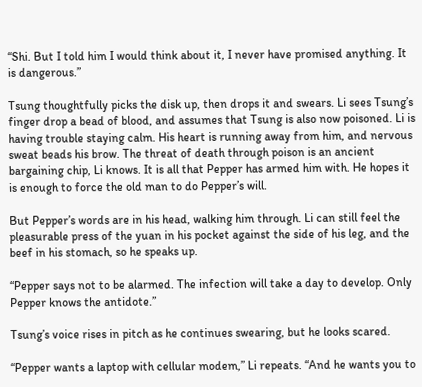“Shi. But I told him I would think about it, I never have promised anything. It is dangerous.”

Tsung thoughtfully picks the disk up, then drops it and swears. Li sees Tsung’s finger drop a bead of blood, and assumes that Tsung is also now poisoned. Li is having trouble staying calm. His heart is running away from him, and nervous sweat beads his brow. The threat of death through poison is an ancient bargaining chip, Li knows. It is all that Pepper has armed him with. He hopes it is enough to force the old man to do Pepper’s will.

But Pepper’s words are in his head, walking him through. Li can still feel the pleasurable press of the yuan in his pocket against the side of his leg, and the beef in his stomach, so he speaks up.

“Pepper says not to be alarmed. The infection will take a day to develop. Only Pepper knows the antidote.”

Tsung’s voice rises in pitch as he continues swearing, but he looks scared.

“Pepper wants a laptop with cellular modem,” Li repeats. “And he wants you to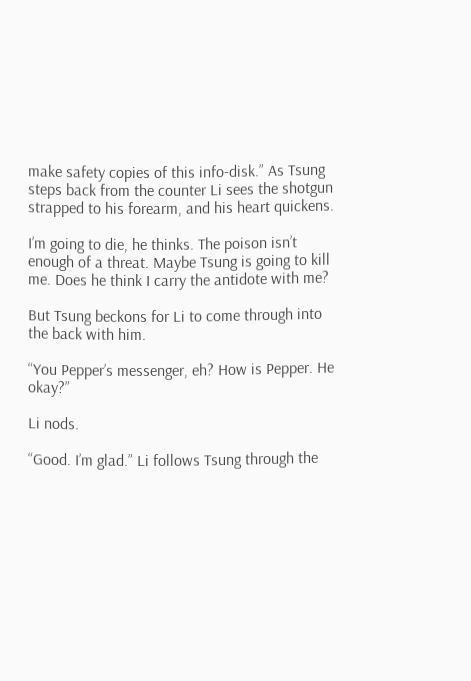make safety copies of this info-disk.” As Tsung steps back from the counter Li sees the shotgun strapped to his forearm, and his heart quickens.

I’m going to die, he thinks. The poison isn’t enough of a threat. Maybe Tsung is going to kill me. Does he think I carry the antidote with me?

But Tsung beckons for Li to come through into the back with him.

“You Pepper’s messenger, eh? How is Pepper. He okay?”

Li nods.

“Good. I’m glad.” Li follows Tsung through the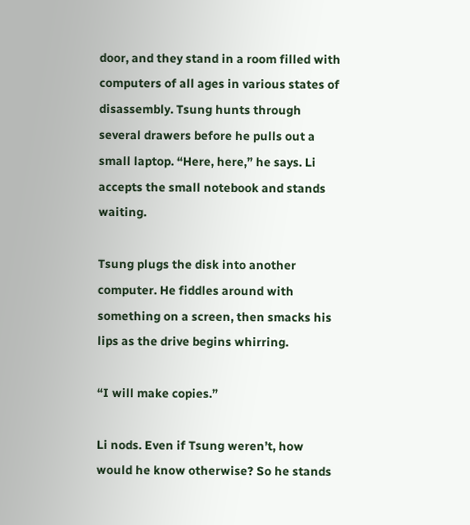door, and they stand in a room filled with computers of all ages in various states of disassembly. Tsung hunts through several drawers before he pulls out a small laptop. “Here, here,” he says. Li accepts the small notebook and stands waiting.

Tsung plugs the disk into another computer. He fiddles around with something on a screen, then smacks his lips as the drive begins whirring.

“I will make copies.”

Li nods. Even if Tsung weren’t, how would he know otherwise? So he stands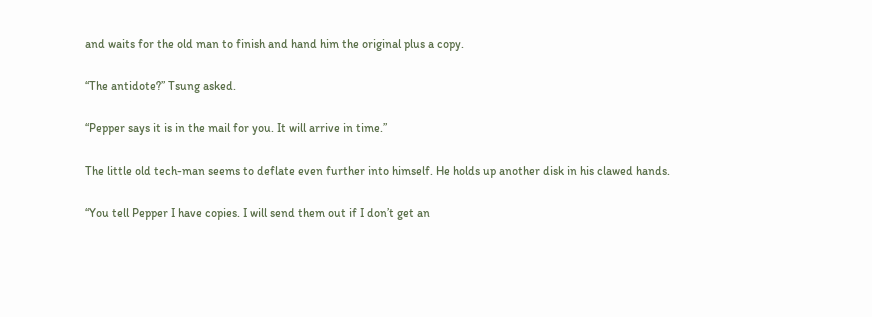and waits for the old man to finish and hand him the original plus a copy.

“The antidote?” Tsung asked.

“Pepper says it is in the mail for you. It will arrive in time.”

The little old tech-man seems to deflate even further into himself. He holds up another disk in his clawed hands.

“You tell Pepper I have copies. I will send them out if I don’t get an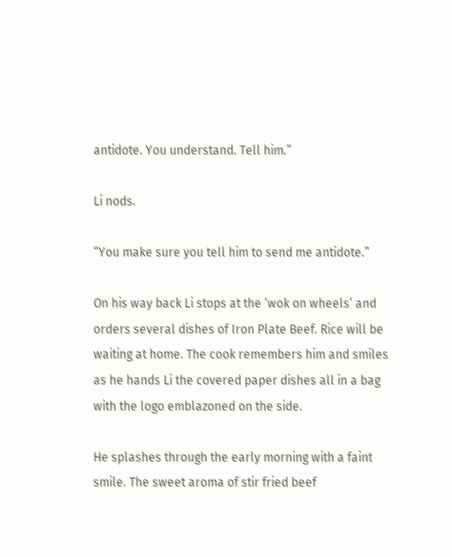antidote. You understand. Tell him.”

Li nods.

“You make sure you tell him to send me antidote.”

On his way back Li stops at the ‘wok on wheels’ and orders several dishes of Iron Plate Beef. Rice will be waiting at home. The cook remembers him and smiles as he hands Li the covered paper dishes all in a bag with the logo emblazoned on the side.

He splashes through the early morning with a faint smile. The sweet aroma of stir fried beef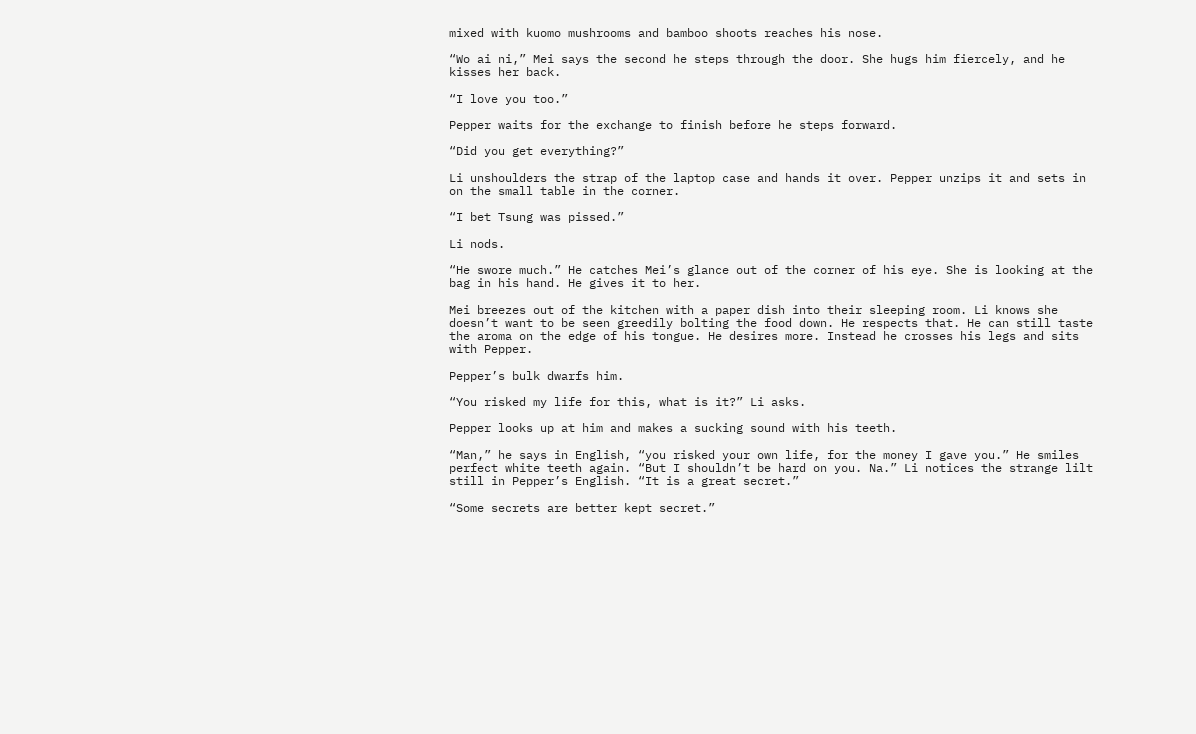mixed with kuomo mushrooms and bamboo shoots reaches his nose.

“Wo ai ni,” Mei says the second he steps through the door. She hugs him fiercely, and he kisses her back.

“I love you too.”

Pepper waits for the exchange to finish before he steps forward.

“Did you get everything?”

Li unshoulders the strap of the laptop case and hands it over. Pepper unzips it and sets in on the small table in the corner.

“I bet Tsung was pissed.”

Li nods.

“He swore much.” He catches Mei’s glance out of the corner of his eye. She is looking at the bag in his hand. He gives it to her.

Mei breezes out of the kitchen with a paper dish into their sleeping room. Li knows she doesn’t want to be seen greedily bolting the food down. He respects that. He can still taste the aroma on the edge of his tongue. He desires more. Instead he crosses his legs and sits with Pepper.

Pepper’s bulk dwarfs him.

“You risked my life for this, what is it?” Li asks.

Pepper looks up at him and makes a sucking sound with his teeth.

“Man,” he says in English, “you risked your own life, for the money I gave you.” He smiles perfect white teeth again. “But I shouldn’t be hard on you. Na.” Li notices the strange lilt still in Pepper’s English. “It is a great secret.”

“Some secrets are better kept secret.”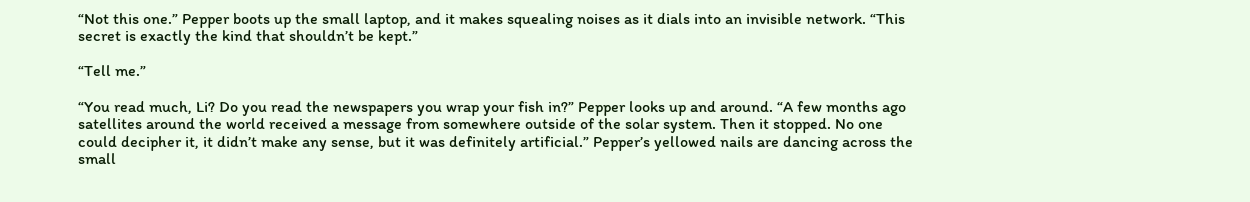“Not this one.” Pepper boots up the small laptop, and it makes squealing noises as it dials into an invisible network. “This secret is exactly the kind that shouldn’t be kept.”

“Tell me.”

“You read much, Li? Do you read the newspapers you wrap your fish in?” Pepper looks up and around. “A few months ago satellites around the world received a message from somewhere outside of the solar system. Then it stopped. No one could decipher it, it didn’t make any sense, but it was definitely artificial.” Pepper’s yellowed nails are dancing across the small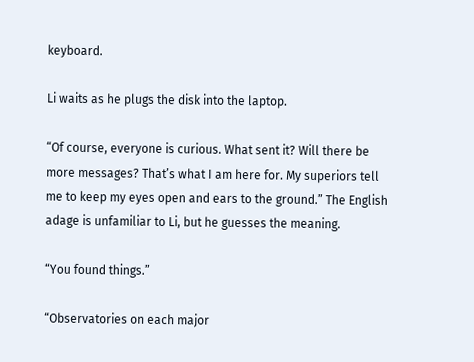keyboard.

Li waits as he plugs the disk into the laptop.

“Of course, everyone is curious. What sent it? Will there be more messages? That’s what I am here for. My superiors tell me to keep my eyes open and ears to the ground.” The English adage is unfamiliar to Li, but he guesses the meaning.

“You found things.”

“Observatories on each major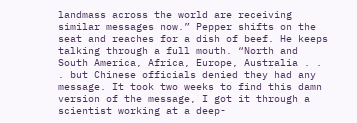landmass across the world are receiving similar messages now.” Pepper shifts on the seat and reaches for a dish of beef. He keeps talking through a full mouth. “North and South America, Africa, Europe, Australia . . . but Chinese officials denied they had any message. It took two weeks to find this damn version of the message, I got it through a scientist working at a deep-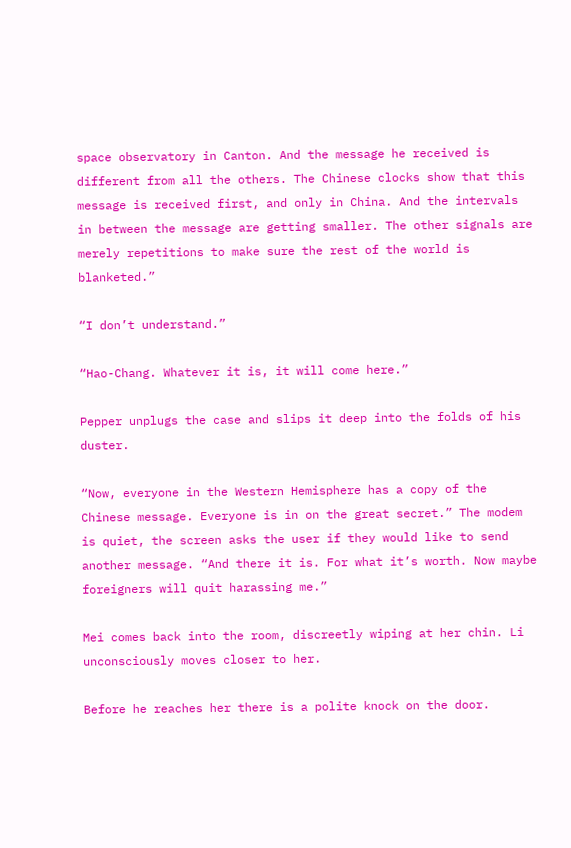space observatory in Canton. And the message he received is different from all the others. The Chinese clocks show that this message is received first, and only in China. And the intervals in between the message are getting smaller. The other signals are merely repetitions to make sure the rest of the world is blanketed.”

“I don’t understand.”

“Hao-Chang. Whatever it is, it will come here.”

Pepper unplugs the case and slips it deep into the folds of his duster.

“Now, everyone in the Western Hemisphere has a copy of the Chinese message. Everyone is in on the great secret.” The modem is quiet, the screen asks the user if they would like to send another message. “And there it is. For what it’s worth. Now maybe foreigners will quit harassing me.”

Mei comes back into the room, discreetly wiping at her chin. Li unconsciously moves closer to her.

Before he reaches her there is a polite knock on the door.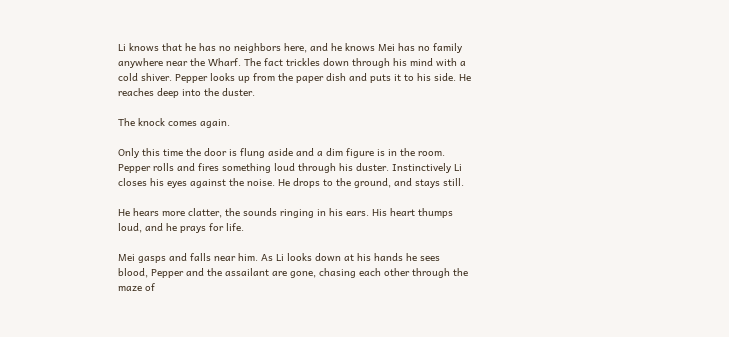Li knows that he has no neighbors here, and he knows Mei has no family anywhere near the Wharf. The fact trickles down through his mind with a cold shiver. Pepper looks up from the paper dish and puts it to his side. He reaches deep into the duster.

The knock comes again.

Only this time the door is flung aside and a dim figure is in the room. Pepper rolls and fires something loud through his duster. Instinctively Li closes his eyes against the noise. He drops to the ground, and stays still.

He hears more clatter, the sounds ringing in his ears. His heart thumps loud, and he prays for life.

Mei gasps and falls near him. As Li looks down at his hands he sees blood, Pepper and the assailant are gone, chasing each other through the maze of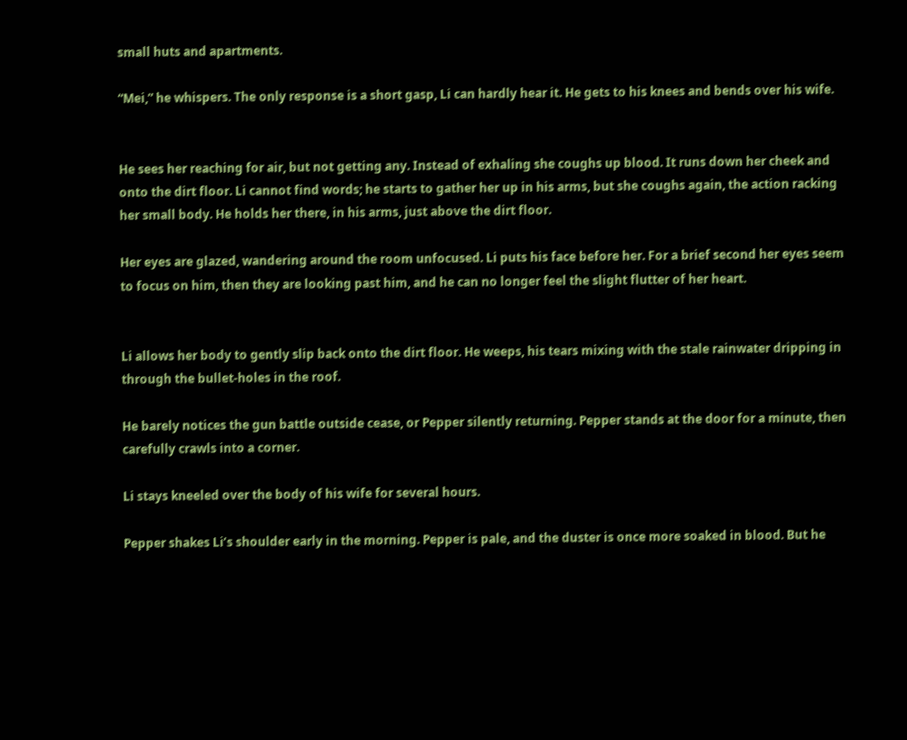small huts and apartments.

“Mei,” he whispers. The only response is a short gasp, Li can hardly hear it. He gets to his knees and bends over his wife.


He sees her reaching for air, but not getting any. Instead of exhaling she coughs up blood. It runs down her cheek and onto the dirt floor. Li cannot find words; he starts to gather her up in his arms, but she coughs again, the action racking her small body. He holds her there, in his arms, just above the dirt floor.

Her eyes are glazed, wandering around the room unfocused. Li puts his face before her. For a brief second her eyes seem to focus on him, then they are looking past him, and he can no longer feel the slight flutter of her heart.


Li allows her body to gently slip back onto the dirt floor. He weeps, his tears mixing with the stale rainwater dripping in through the bullet-holes in the roof.

He barely notices the gun battle outside cease, or Pepper silently returning. Pepper stands at the door for a minute, then carefully crawls into a corner.

Li stays kneeled over the body of his wife for several hours.

Pepper shakes Li’s shoulder early in the morning. Pepper is pale, and the duster is once more soaked in blood. But he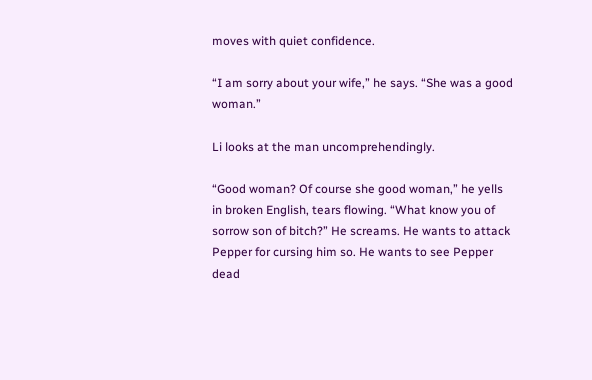moves with quiet confidence.

“I am sorry about your wife,” he says. “She was a good woman.”

Li looks at the man uncomprehendingly.

“Good woman? Of course she good woman,” he yells in broken English, tears flowing. “What know you of sorrow son of bitch?” He screams. He wants to attack Pepper for cursing him so. He wants to see Pepper dead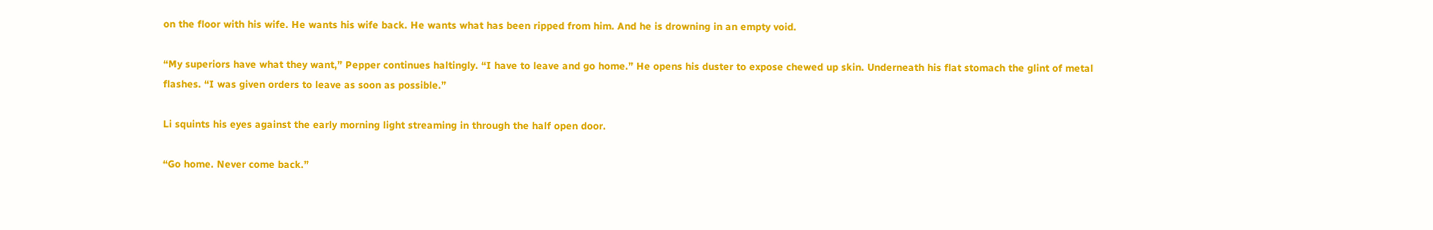on the floor with his wife. He wants his wife back. He wants what has been ripped from him. And he is drowning in an empty void.

“My superiors have what they want,” Pepper continues haltingly. “I have to leave and go home.” He opens his duster to expose chewed up skin. Underneath his flat stomach the glint of metal flashes. “I was given orders to leave as soon as possible.”

Li squints his eyes against the early morning light streaming in through the half open door.

“Go home. Never come back.”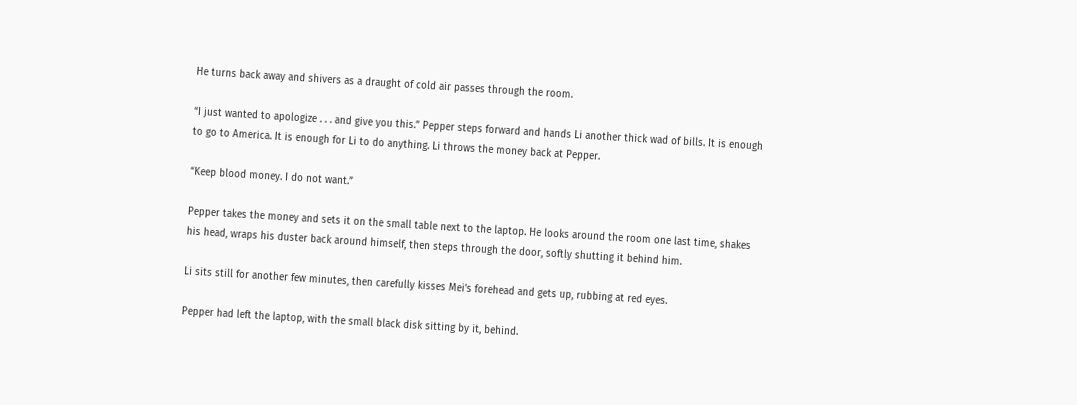He turns back away and shivers as a draught of cold air passes through the room.

“I just wanted to apologize . . . and give you this.” Pepper steps forward and hands Li another thick wad of bills. It is enough to go to America. It is enough for Li to do anything. Li throws the money back at Pepper.

“Keep blood money. I do not want.”

Pepper takes the money and sets it on the small table next to the laptop. He looks around the room one last time, shakes his head, wraps his duster back around himself, then steps through the door, softly shutting it behind him.

Li sits still for another few minutes, then carefully kisses Mei’s forehead and gets up, rubbing at red eyes.

Pepper had left the laptop, with the small black disk sitting by it, behind.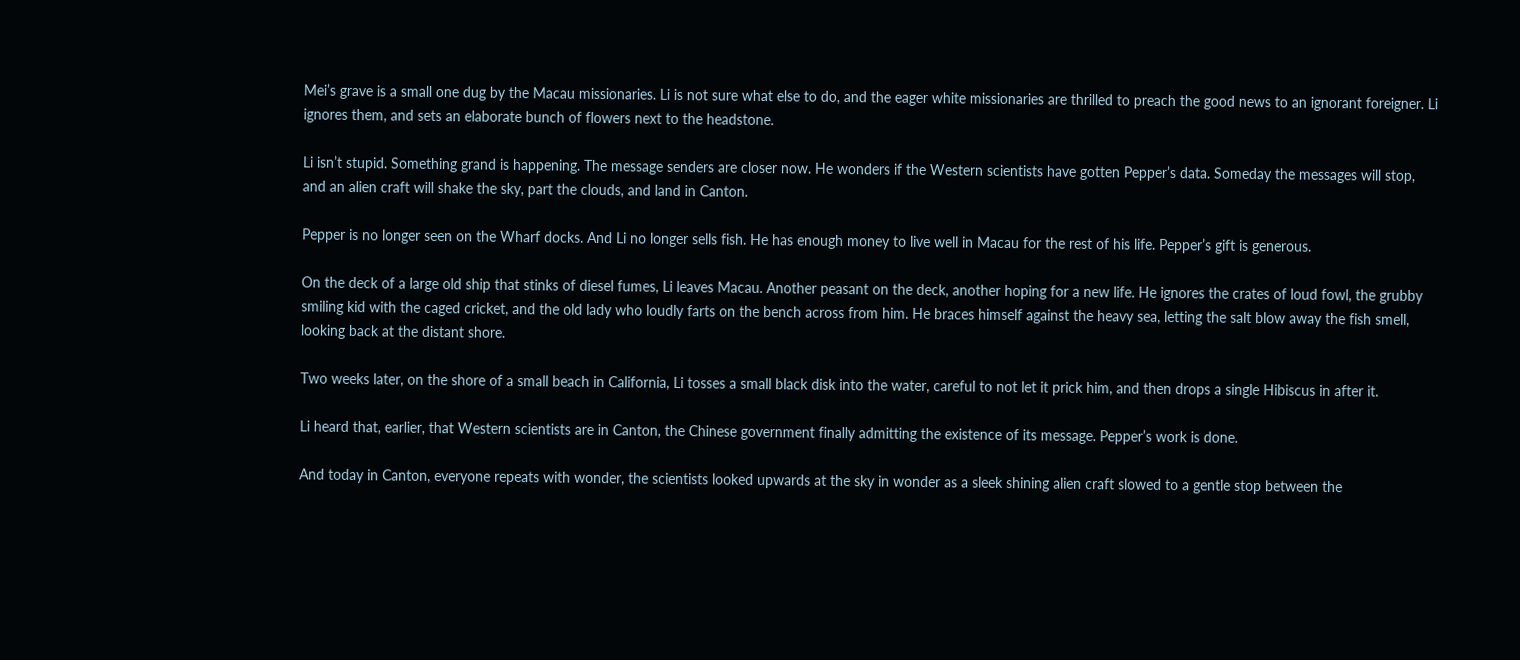Mei’s grave is a small one dug by the Macau missionaries. Li is not sure what else to do, and the eager white missionaries are thrilled to preach the good news to an ignorant foreigner. Li ignores them, and sets an elaborate bunch of flowers next to the headstone.

Li isn’t stupid. Something grand is happening. The message senders are closer now. He wonders if the Western scientists have gotten Pepper’s data. Someday the messages will stop, and an alien craft will shake the sky, part the clouds, and land in Canton.

Pepper is no longer seen on the Wharf docks. And Li no longer sells fish. He has enough money to live well in Macau for the rest of his life. Pepper’s gift is generous.

On the deck of a large old ship that stinks of diesel fumes, Li leaves Macau. Another peasant on the deck, another hoping for a new life. He ignores the crates of loud fowl, the grubby smiling kid with the caged cricket, and the old lady who loudly farts on the bench across from him. He braces himself against the heavy sea, letting the salt blow away the fish smell, looking back at the distant shore.

Two weeks later, on the shore of a small beach in California, Li tosses a small black disk into the water, careful to not let it prick him, and then drops a single Hibiscus in after it.

Li heard that, earlier, that Western scientists are in Canton, the Chinese government finally admitting the existence of its message. Pepper’s work is done.

And today in Canton, everyone repeats with wonder, the scientists looked upwards at the sky in wonder as a sleek shining alien craft slowed to a gentle stop between the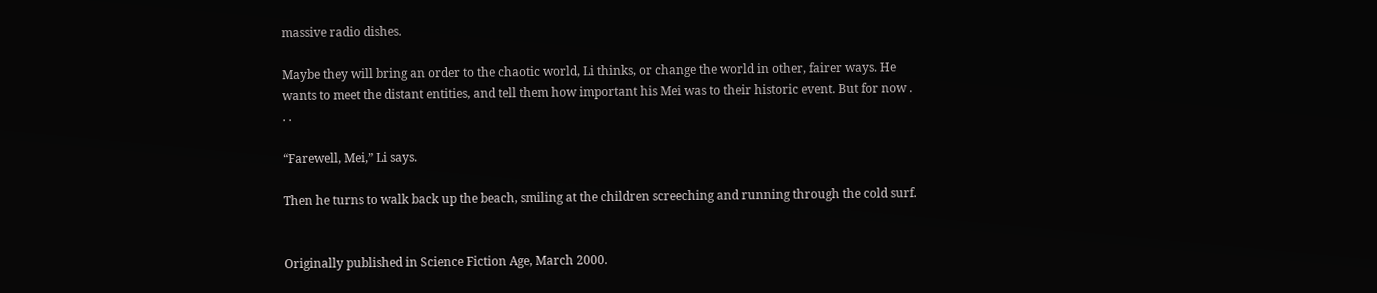massive radio dishes.

Maybe they will bring an order to the chaotic world, Li thinks, or change the world in other, fairer ways. He wants to meet the distant entities, and tell them how important his Mei was to their historic event. But for now . . .

“Farewell, Mei,” Li says.

Then he turns to walk back up the beach, smiling at the children screeching and running through the cold surf.


Originally published in Science Fiction Age, March 2000.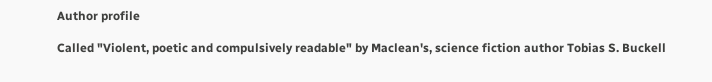Author profile

Called "Violent, poetic and compulsively readable" by Maclean's, science fiction author Tobias S. Buckell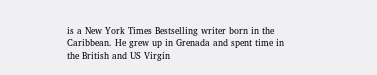is a New York Times Bestselling writer born in the Caribbean. He grew up in Grenada and spent time in the British and US Virgin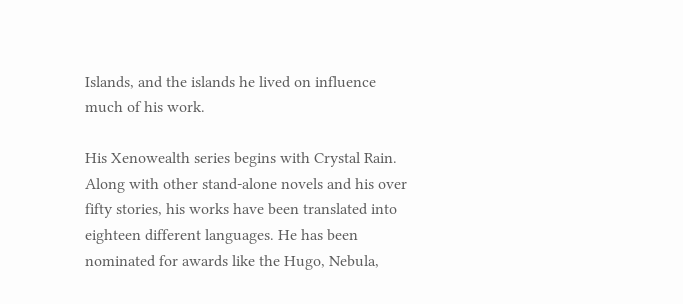Islands, and the islands he lived on influence much of his work.

His Xenowealth series begins with Crystal Rain. Along with other stand-alone novels and his over fifty stories, his works have been translated into eighteen different languages. He has been nominated for awards like the Hugo, Nebula,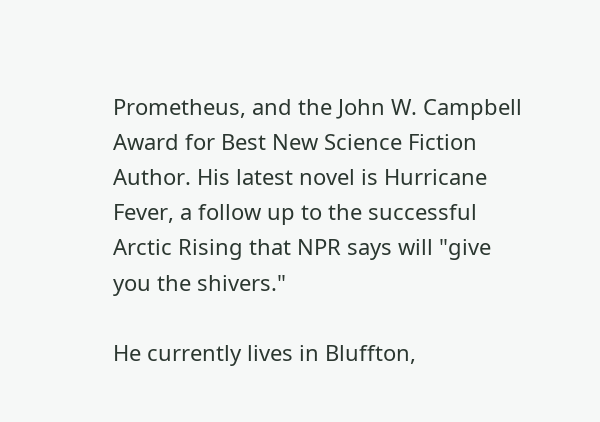Prometheus, and the John W. Campbell Award for Best New Science Fiction Author. His latest novel is Hurricane Fever, a follow up to the successful Arctic Rising that NPR says will "give you the shivers."

He currently lives in Bluffton,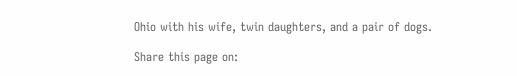Ohio with his wife, twin daughters, and a pair of dogs.

Share this page on: